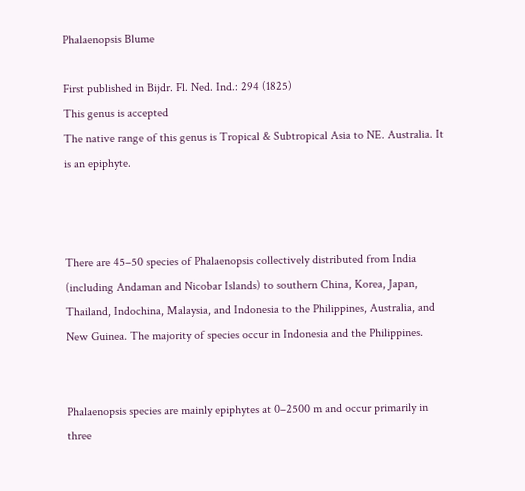Phalaenopsis Blume

First published in Bijdr. Fl. Ned. Ind.: 294 (1825)
This genus is accepted
The native range of this genus is Tropical & Subtropical Asia to NE. Australia. It is an epiphyte.



There are 45–50 species of Phalaenopsis collectively distributed from India (including Andaman and Nicobar Islands) to southern China, Korea, Japan, Thailand, Indochina, Malaysia, and Indonesia to the Philippines, Australia, and New Guinea. The majority of species occur in Indonesia and the Philippines.


Phalaenopsis species are mainly epiphytes at 0–2500 m and occur primarily in three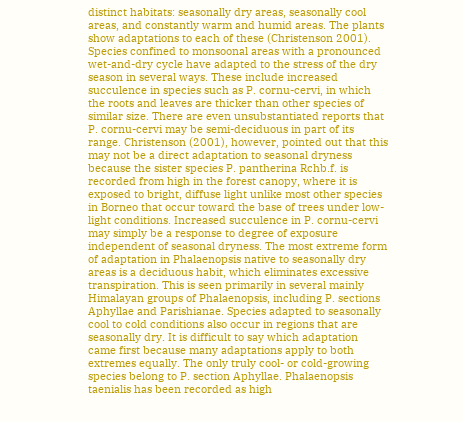distinct habitats: seasonally dry areas, seasonally cool areas, and constantly warm and humid areas. The plants show adaptations to each of these (Christenson 2001). Species confined to monsoonal areas with a pronounced wet-and-dry cycle have adapted to the stress of the dry season in several ways. These include increased succulence in species such as P. cornu-cervi, in which the roots and leaves are thicker than other species of similar size. There are even unsubstantiated reports that P. cornu-cervi may be semi-deciduous in part of its range. Christenson (2001), however, pointed out that this may not be a direct adaptation to seasonal dryness because the sister species P. pantherina Rchb.f. is recorded from high in the forest canopy, where it is exposed to bright, diffuse light unlike most other species in Borneo that occur toward the base of trees under low-light conditions. Increased succulence in P. cornu-cervi may simply be a response to degree of exposure independent of seasonal dryness. The most extreme form of adaptation in Phalaenopsis native to seasonally dry areas is a deciduous habit, which eliminates excessive transpiration. This is seen primarily in several mainly Himalayan groups of Phalaenopsis, including P. sections Aphyllae and Parishianae. Species adapted to seasonally cool to cold conditions also occur in regions that are seasonally dry. It is difficult to say which adaptation came first because many adaptations apply to both extremes equally. The only truly cool- or cold-growing species belong to P. section Aphyllae. Phalaenopsis taenialis has been recorded as high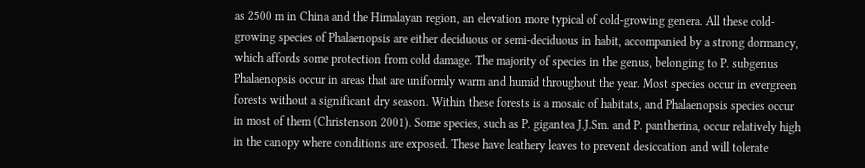as 2500 m in China and the Himalayan region, an elevation more typical of cold-growing genera. All these cold-growing species of Phalaenopsis are either deciduous or semi-deciduous in habit, accompanied by a strong dormancy, which affords some protection from cold damage. The majority of species in the genus, belonging to P. subgenus Phalaenopsis occur in areas that are uniformly warm and humid throughout the year. Most species occur in evergreen forests without a significant dry season. Within these forests is a mosaic of habitats, and Phalaenopsis species occur in most of them (Christenson 2001). Some species, such as P. gigantea J.J.Sm. and P. pantherina, occur relatively high in the canopy where conditions are exposed. These have leathery leaves to prevent desiccation and will tolerate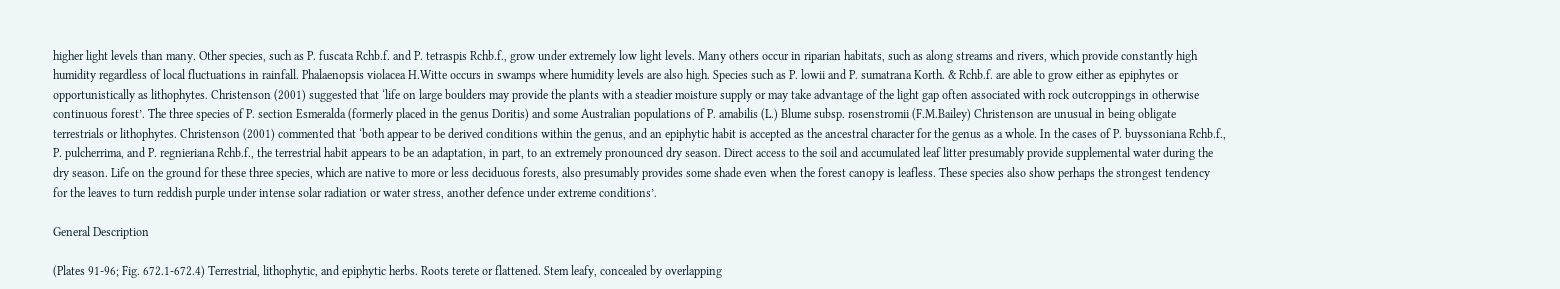higher light levels than many. Other species, such as P. fuscata Rchb.f. and P. tetraspis Rchb.f., grow under extremely low light levels. Many others occur in riparian habitats, such as along streams and rivers, which provide constantly high humidity regardless of local fluctuations in rainfall. Phalaenopsis violacea H.Witte occurs in swamps where humidity levels are also high. Species such as P. lowii and P. sumatrana Korth. & Rchb.f. are able to grow either as epiphytes or opportunistically as lithophytes. Christenson (2001) suggested that ‘life on large boulders may provide the plants with a steadier moisture supply or may take advantage of the light gap often associated with rock outcroppings in otherwise continuous forest’. The three species of P. section Esmeralda (formerly placed in the genus Doritis) and some Australian populations of P. amabilis (L.) Blume subsp. rosenstromii (F.M.Bailey) Christenson are unusual in being obligate terrestrials or lithophytes. Christenson (2001) commented that ‘both appear to be derived conditions within the genus, and an epiphytic habit is accepted as the ancestral character for the genus as a whole. In the cases of P. buyssoniana Rchb.f., P. pulcherrima, and P. regnieriana Rchb.f., the terrestrial habit appears to be an adaptation, in part, to an extremely pronounced dry season. Direct access to the soil and accumulated leaf litter presumably provide supplemental water during the dry season. Life on the ground for these three species, which are native to more or less deciduous forests, also presumably provides some shade even when the forest canopy is leafless. These species also show perhaps the strongest tendency for the leaves to turn reddish purple under intense solar radiation or water stress, another defence under extreme conditions’.

General Description

(Plates 91-96; Fig. 672.1-672.4) Terrestrial, lithophytic, and epiphytic herbs. Roots terete or flattened. Stem leafy, concealed by overlapping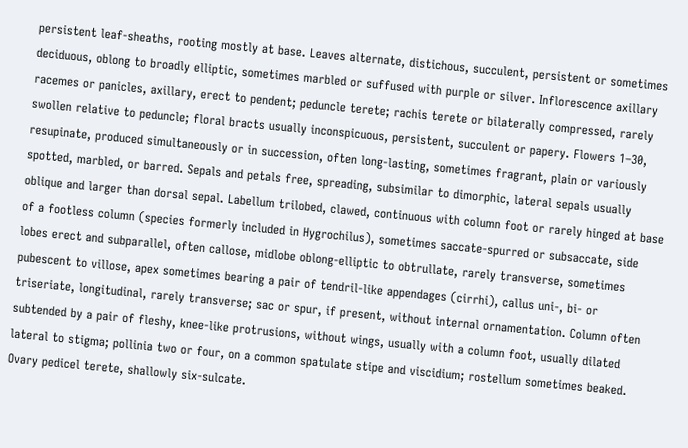persistent leaf-sheaths, rooting mostly at base. Leaves alternate, distichous, succulent, persistent or sometimes deciduous, oblong to broadly elliptic, sometimes marbled or suffused with purple or silver. Inflorescence axillary racemes or panicles, axillary, erect to pendent; peduncle terete; rachis terete or bilaterally compressed, rarely swollen relative to peduncle; floral bracts usually inconspicuous, persistent, succulent or papery. Flowers 1–30, resupinate, produced simultaneously or in succession, often long-lasting, sometimes fragrant, plain or variously spotted, marbled, or barred. Sepals and petals free, spreading, subsimilar to dimorphic, lateral sepals usually oblique and larger than dorsal sepal. Labellum trilobed, clawed, continuous with column foot or rarely hinged at base of a footless column (species formerly included in Hygrochilus), sometimes saccate-spurred or subsaccate, side lobes erect and subparallel, often callose, midlobe oblong-elliptic to obtrullate, rarely transverse, sometimes pubescent to villose, apex sometimes bearing a pair of tendril-like appendages (cirrhi), callus uni-, bi- or triseriate, longitudinal, rarely transverse; sac or spur, if present, without internal ornamentation. Column often subtended by a pair of fleshy, knee-like protrusions, without wings, usually with a column foot, usually dilated lateral to stigma; pollinia two or four, on a common spatulate stipe and viscidium; rostellum sometimes beaked. Ovary pedicel terete, shallowly six-sulcate.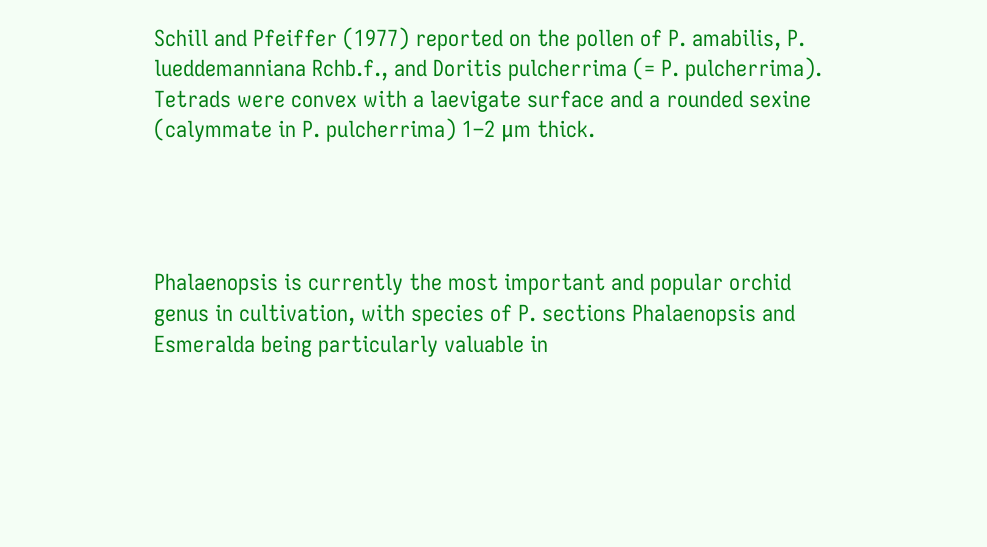Schill and Pfeiffer (1977) reported on the pollen of P. amabilis, P. lueddemanniana Rchb.f., and Doritis pulcherrima (= P. pulcherrima). Tetrads were convex with a laevigate surface and a rounded sexine (calymmate in P. pulcherrima) 1–2 μm thick.




Phalaenopsis is currently the most important and popular orchid genus in cultivation, with species of P. sections Phalaenopsis and Esmeralda being particularly valuable in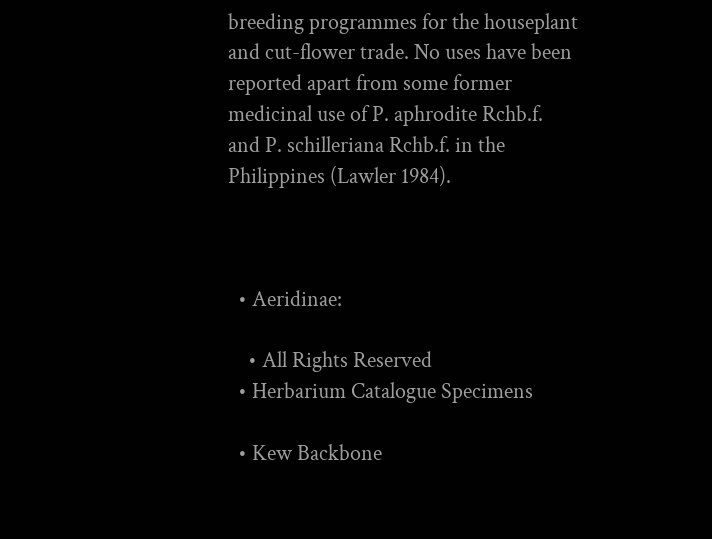breeding programmes for the houseplant and cut-flower trade. No uses have been reported apart from some former medicinal use of P. aphrodite Rchb.f. and P. schilleriana Rchb.f. in the Philippines (Lawler 1984).



  • Aeridinae:

    • All Rights Reserved
  • Herbarium Catalogue Specimens

  • Kew Backbone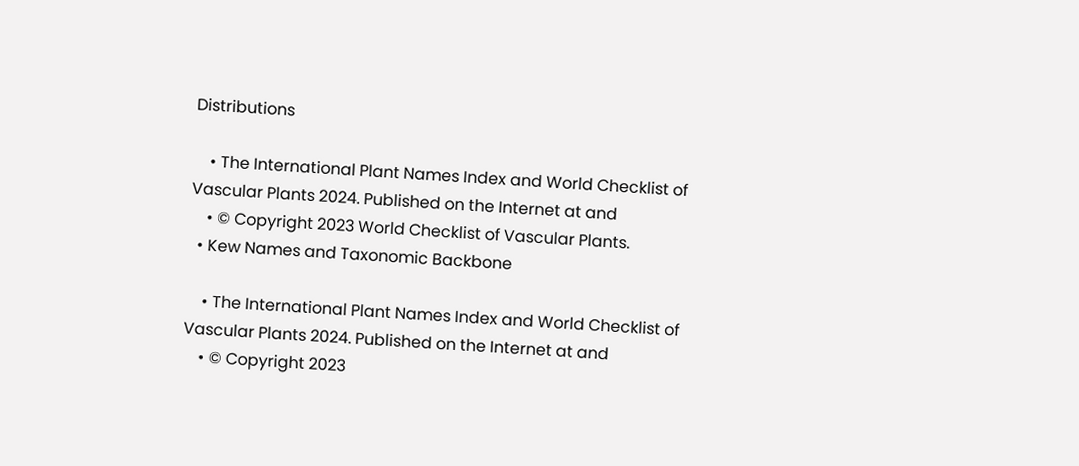Distributions

    • The International Plant Names Index and World Checklist of Vascular Plants 2024. Published on the Internet at and
    • © Copyright 2023 World Checklist of Vascular Plants.
  • Kew Names and Taxonomic Backbone

    • The International Plant Names Index and World Checklist of Vascular Plants 2024. Published on the Internet at and
    • © Copyright 2023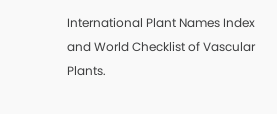International Plant Names Index and World Checklist of Vascular Plants.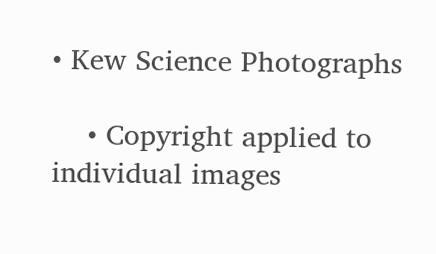• Kew Science Photographs

    • Copyright applied to individual images